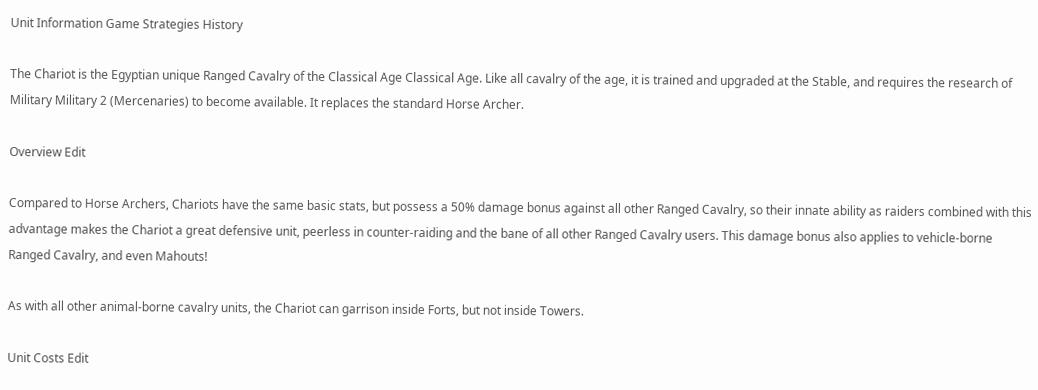Unit Information Game Strategies History

The Chariot is the Egyptian unique Ranged Cavalry of the Classical Age Classical Age. Like all cavalry of the age, it is trained and upgraded at the Stable, and requires the research of Military Military 2 (Mercenaries) to become available. It replaces the standard Horse Archer.

Overview Edit

Compared to Horse Archers, Chariots have the same basic stats, but possess a 50% damage bonus against all other Ranged Cavalry, so their innate ability as raiders combined with this advantage makes the Chariot a great defensive unit, peerless in counter-raiding and the bane of all other Ranged Cavalry users. This damage bonus also applies to vehicle-borne Ranged Cavalry, and even Mahouts!

As with all other animal-borne cavalry units, the Chariot can garrison inside Forts, but not inside Towers.

Unit Costs Edit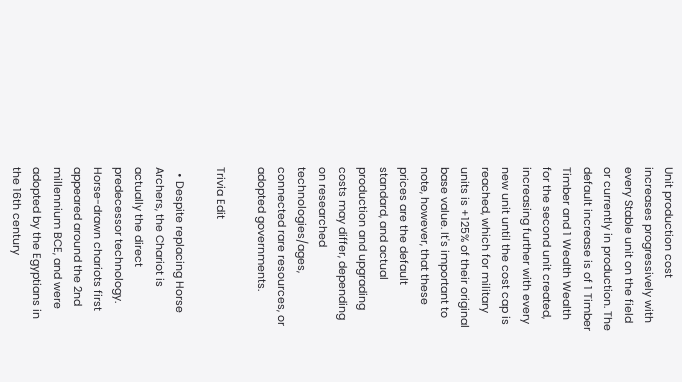Unit production cost increases progressively with every Stable unit on the field or currently in production. The default increase is of 1 Timber Timber and 1 Wealth Wealth for the second unit created, increasing further with every new unit until the cost cap is reached, which for military units is +125% of their original base value. It's important to note, however, that these prices are the default standard, and actual production and upgrading costs may differ, depending on researched technologies/ages, connected rare resources, or adopted governments.

Trivia Edit

  • Despite replacing Horse Archers, the Chariot is actually the direct predecessor technology. Horse-drawn chariots first appeared around the 2nd millennium BCE, and were adopted by the Egyptians in the 16th century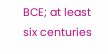BCE; at least six centuries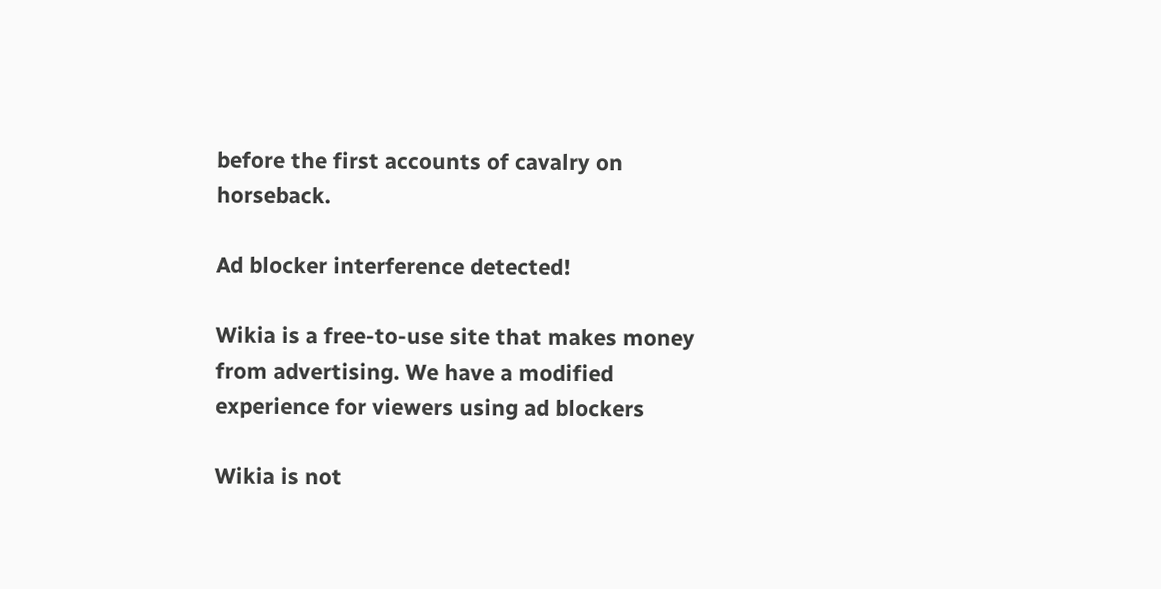before the first accounts of cavalry on horseback.

Ad blocker interference detected!

Wikia is a free-to-use site that makes money from advertising. We have a modified experience for viewers using ad blockers

Wikia is not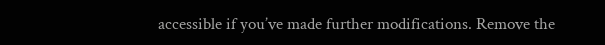accessible if you’ve made further modifications. Remove the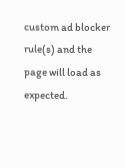custom ad blocker rule(s) and the page will load as expected.